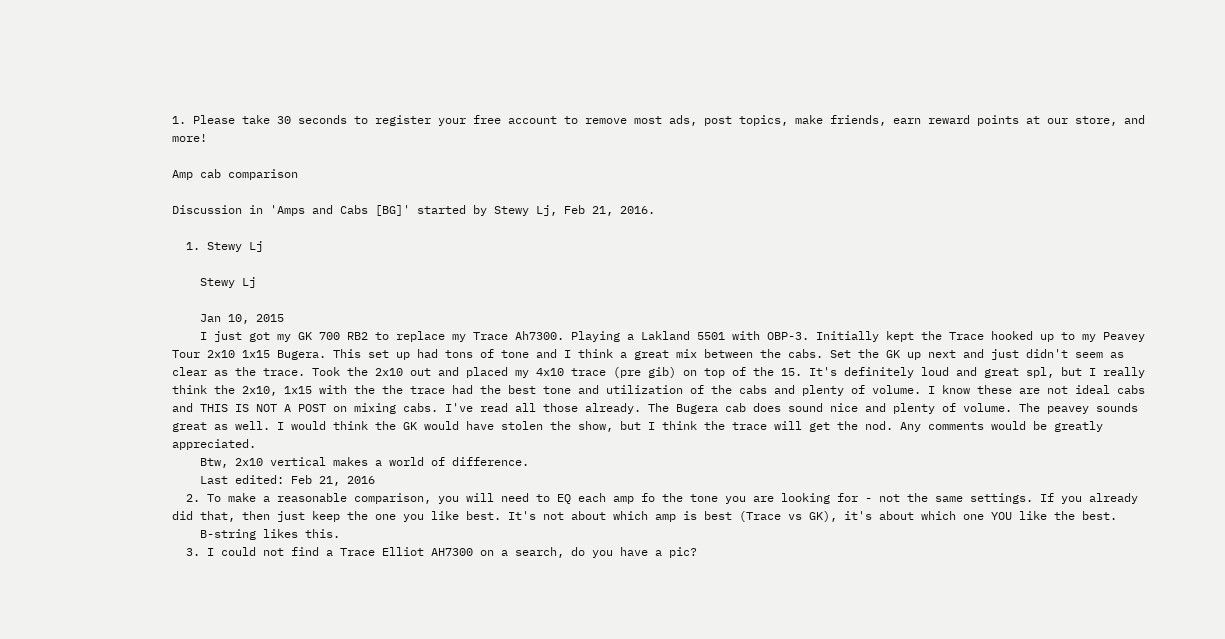1. Please take 30 seconds to register your free account to remove most ads, post topics, make friends, earn reward points at our store, and more!

Amp cab comparison

Discussion in 'Amps and Cabs [BG]' started by Stewy Lj, Feb 21, 2016.

  1. Stewy Lj

    Stewy Lj

    Jan 10, 2015
    I just got my GK 700 RB2 to replace my Trace Ah7300. Playing a Lakland 5501 with OBP-3. Initially kept the Trace hooked up to my Peavey Tour 2x10 1x15 Bugera. This set up had tons of tone and I think a great mix between the cabs. Set the GK up next and just didn't seem as clear as the trace. Took the 2x10 out and placed my 4x10 trace (pre gib) on top of the 15. It's definitely loud and great spl, but I really think the 2x10, 1x15 with the the trace had the best tone and utilization of the cabs and plenty of volume. I know these are not ideal cabs and THIS IS NOT A POST on mixing cabs. I've read all those already. The Bugera cab does sound nice and plenty of volume. The peavey sounds great as well. I would think the GK would have stolen the show, but I think the trace will get the nod. Any comments would be greatly appreciated.
    Btw, 2x10 vertical makes a world of difference.
    Last edited: Feb 21, 2016
  2. To make a reasonable comparison, you will need to EQ each amp fo the tone you are looking for - not the same settings. If you already did that, then just keep the one you like best. It's not about which amp is best (Trace vs GK), it's about which one YOU like the best.
    B-string likes this.
  3. I could not find a Trace Elliot AH7300 on a search, do you have a pic?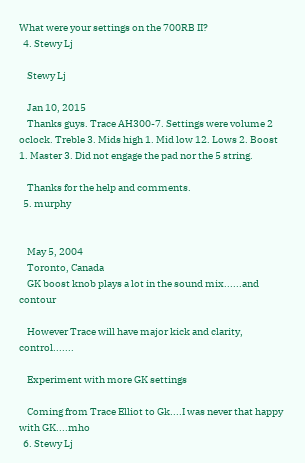What were your settings on the 700RB II?
  4. Stewy Lj

    Stewy Lj

    Jan 10, 2015
    Thanks guys. Trace AH300-7. Settings were volume 2 oclock. Treble 3. Mids high 1. Mid low 12. Lows 2. Boost 1. Master 3. Did not engage the pad nor the 5 string.

    Thanks for the help and comments.
  5. murphy


    May 5, 2004
    Toronto, Canada
    GK boost knob plays a lot in the sound mix......and contour

    However Trace will have major kick and clarity, control.......

    Experiment with more GK settings

    Coming from Trace Elliot to Gk....I was never that happy with GK....mho
  6. Stewy Lj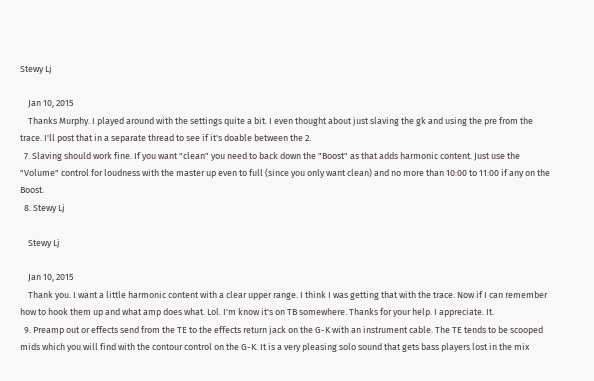Stewy Lj

    Jan 10, 2015
    Thanks Murphy. I played around with the settings quite a bit. I even thought about just slaving the gk and using the pre from the trace. I'll post that in a separate thread to see if it's doable between the 2.
  7. Slaving should work fine. If you want "clean" you need to back down the "Boost" as that adds harmonic content. Just use the "Volume" control for loudness with the master up even to full (since you only want clean) and no more than 10:00 to 11:00 if any on the Boost.
  8. Stewy Lj

    Stewy Lj

    Jan 10, 2015
    Thank you. I want a little harmonic content with a clear upper range. I think I was getting that with the trace. Now if I can remember how to hook them up and what amp does what. Lol. I'm know it's on TB somewhere. Thanks for your help. I appreciate. It.
  9. Preamp out or effects send from the TE to the effects return jack on the G-K with an instrument cable. The TE tends to be scooped mids which you will find with the contour control on the G-K. It is a very pleasing solo sound that gets bass players lost in the mix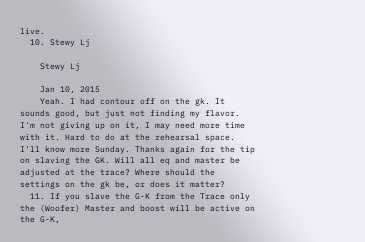live.
  10. Stewy Lj

    Stewy Lj

    Jan 10, 2015
    Yeah. I had contour off on the gk. It sounds good, but just not finding my flavor. I'm not giving up on it, I may need more time with it. Hard to do at the rehearsal space. I'll know more Sunday. Thanks again for the tip on slaving the GK. Will all eq and master be adjusted at the trace? Where should the settings on the gk be, or does it matter?
  11. If you slave the G-K from the Trace only the (Woofer) Master and boost will be active on the G-K,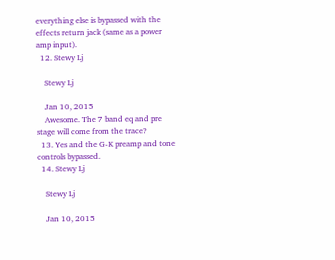everything else is bypassed with the effects return jack (same as a power amp input).
  12. Stewy Lj

    Stewy Lj

    Jan 10, 2015
    Awesome. The 7 band eq and pre stage will come from the trace?
  13. Yes and the G-K preamp and tone controls bypassed.
  14. Stewy Lj

    Stewy Lj

    Jan 10, 2015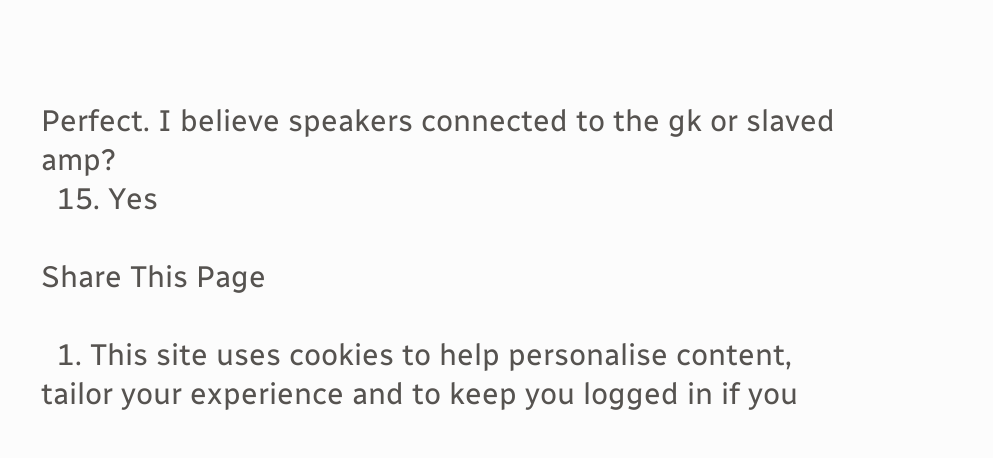Perfect. I believe speakers connected to the gk or slaved amp?
  15. Yes

Share This Page

  1. This site uses cookies to help personalise content, tailor your experience and to keep you logged in if you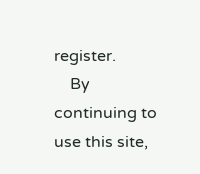register.
    By continuing to use this site,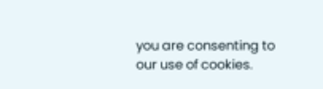you are consenting to our use of cookies.